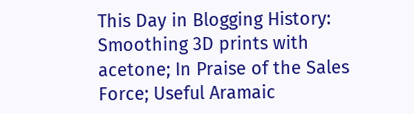This Day in Blogging History: Smoothing 3D prints with acetone; In Praise of the Sales Force; Useful Aramaic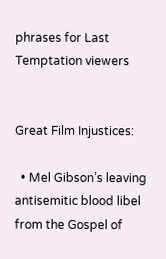phrases for Last Temptation viewers


Great Film Injustices:

  • Mel Gibson’s leaving antisemitic blood libel from the Gospel of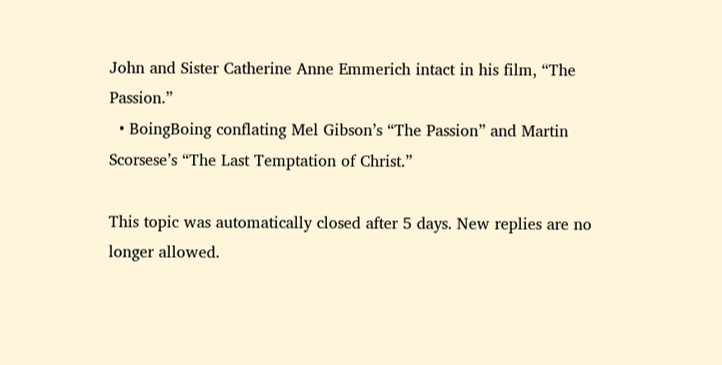John and Sister Catherine Anne Emmerich intact in his film, “The Passion.”
  • BoingBoing conflating Mel Gibson’s “The Passion” and Martin Scorsese’s “The Last Temptation of Christ.”

This topic was automatically closed after 5 days. New replies are no longer allowed.